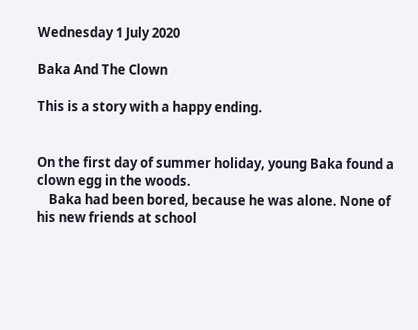Wednesday 1 July 2020

Baka And The Clown

This is a story with a happy ending.


On the first day of summer holiday, young Baka found a clown egg in the woods.
    Baka had been bored, because he was alone. None of his new friends at school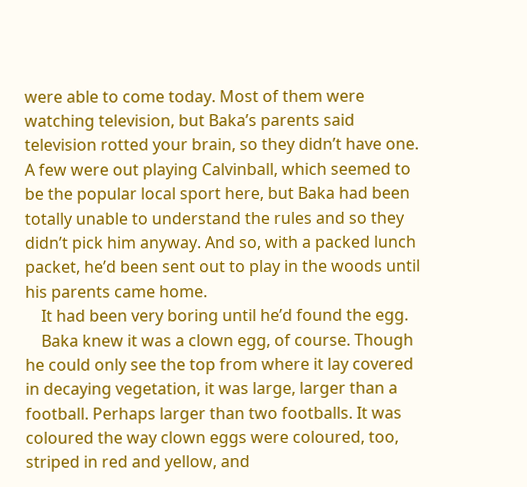were able to come today. Most of them were watching television, but Baka’s parents said television rotted your brain, so they didn’t have one. A few were out playing Calvinball, which seemed to be the popular local sport here, but Baka had been totally unable to understand the rules and so they didn’t pick him anyway. And so, with a packed lunch packet, he’d been sent out to play in the woods until his parents came home.
    It had been very boring until he’d found the egg.
    Baka knew it was a clown egg, of course. Though he could only see the top from where it lay covered in decaying vegetation, it was large, larger than a football. Perhaps larger than two footballs. It was coloured the way clown eggs were coloured, too, striped in red and yellow, and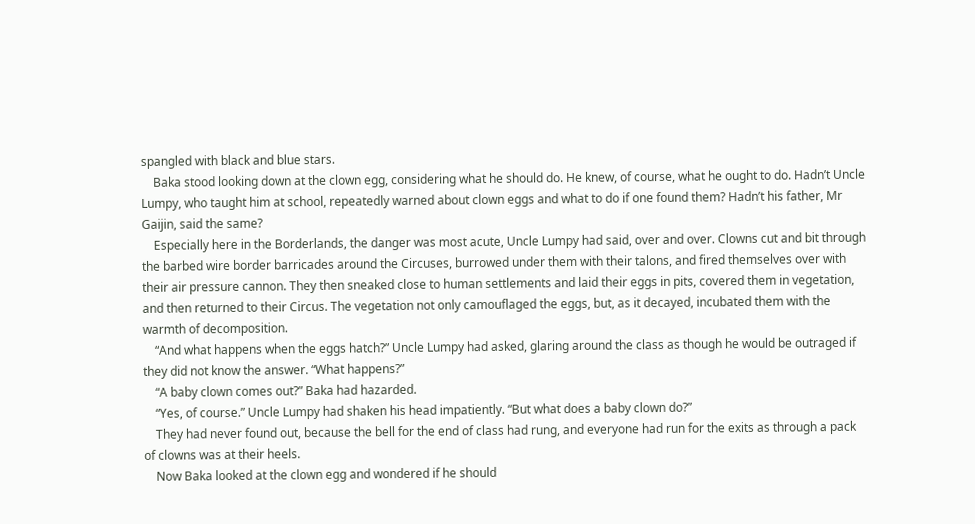spangled with black and blue stars.
    Baka stood looking down at the clown egg, considering what he should do. He knew, of course, what he ought to do. Hadn’t Uncle Lumpy, who taught him at school, repeatedly warned about clown eggs and what to do if one found them? Hadn’t his father, Mr Gaijin, said the same?
    Especially here in the Borderlands, the danger was most acute, Uncle Lumpy had said, over and over. Clowns cut and bit through the barbed wire border barricades around the Circuses, burrowed under them with their talons, and fired themselves over with their air pressure cannon. They then sneaked close to human settlements and laid their eggs in pits, covered them in vegetation, and then returned to their Circus. The vegetation not only camouflaged the eggs, but, as it decayed, incubated them with the warmth of decomposition.
    “And what happens when the eggs hatch?” Uncle Lumpy had asked, glaring around the class as though he would be outraged if they did not know the answer. “What happens?”
    “A baby clown comes out?” Baka had hazarded.
    “Yes, of course.” Uncle Lumpy had shaken his head impatiently. “But what does a baby clown do?”
    They had never found out, because the bell for the end of class had rung, and everyone had run for the exits as through a pack of clowns was at their heels.
    Now Baka looked at the clown egg and wondered if he should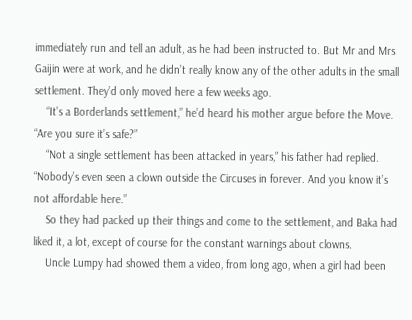immediately run and tell an adult, as he had been instructed to. But Mr and Mrs Gaijin were at work, and he didn’t really know any of the other adults in the small settlement. They’d only moved here a few weeks ago.
    “It’s a Borderlands settlement,” he’d heard his mother argue before the Move. “Are you sure it’s safe?”
    “Not a single settlement has been attacked in years,” his father had replied. “Nobody’s even seen a clown outside the Circuses in forever. And you know it’s not affordable here.”
    So they had packed up their things and come to the settlement, and Baka had liked it, a lot, except of course for the constant warnings about clowns.
    Uncle Lumpy had showed them a video, from long ago, when a girl had been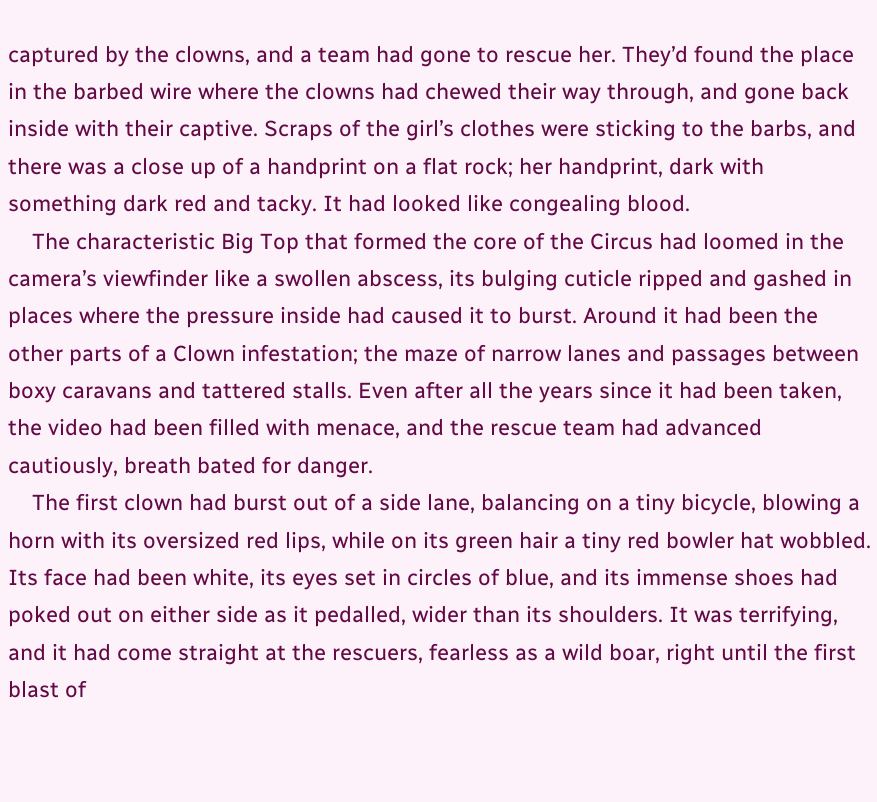captured by the clowns, and a team had gone to rescue her. They’d found the place in the barbed wire where the clowns had chewed their way through, and gone back inside with their captive. Scraps of the girl’s clothes were sticking to the barbs, and there was a close up of a handprint on a flat rock; her handprint, dark with something dark red and tacky. It had looked like congealing blood.
    The characteristic Big Top that formed the core of the Circus had loomed in the camera’s viewfinder like a swollen abscess, its bulging cuticle ripped and gashed in places where the pressure inside had caused it to burst. Around it had been the other parts of a Clown infestation; the maze of narrow lanes and passages between boxy caravans and tattered stalls. Even after all the years since it had been taken, the video had been filled with menace, and the rescue team had advanced cautiously, breath bated for danger.
    The first clown had burst out of a side lane, balancing on a tiny bicycle, blowing a horn with its oversized red lips, while on its green hair a tiny red bowler hat wobbled. Its face had been white, its eyes set in circles of blue, and its immense shoes had poked out on either side as it pedalled, wider than its shoulders. It was terrifying, and it had come straight at the rescuers, fearless as a wild boar, right until the first blast of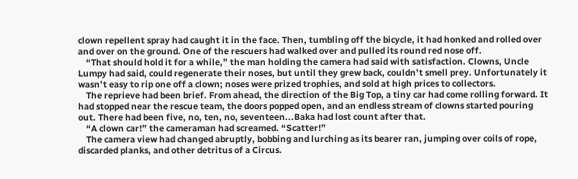clown repellent spray had caught it in the face. Then, tumbling off the bicycle, it had honked and rolled over and over on the ground. One of the rescuers had walked over and pulled its round red nose off.
    “That should hold it for a while,” the man holding the camera had said with satisfaction. Clowns, Uncle Lumpy had said, could regenerate their noses, but until they grew back, couldn’t smell prey. Unfortunately it wasn’t easy to rip one off a clown; noses were prized trophies, and sold at high prices to collectors.
    The reprieve had been brief. From ahead, the direction of the Big Top, a tiny car had come rolling forward. It had stopped near the rescue team, the doors popped open, and an endless stream of clowns started pouring out. There had been five, no, ten, no, seventeen...Baka had lost count after that.
    “A clown car!” the cameraman had screamed. “Scatter!”
    The camera view had changed abruptly, bobbing and lurching as its bearer ran, jumping over coils of rope, discarded planks, and other detritus of a Circus.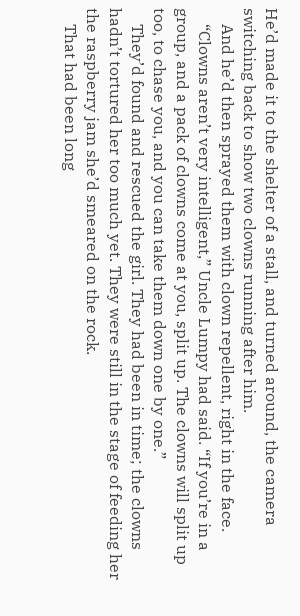He’d made it to the shelter of a stall, and turned around, the camera switching back to show two clowns running after him.
    And he’d then sprayed them with clown repellent, right in the face.
    “Clowns aren’t very intelligent,” Uncle Lumpy had said. “If you’re in a group, and a pack of clowns come at you, split up. The clowns will split up too, to chase you, and you can take them down one by one.”
    They’d found and rescued the girl. They had been in time; the clowns hadn’t tortured her too much yet. They were still in the stage of feeding her the raspberry jam she’d smeared on the rock.
    That had been long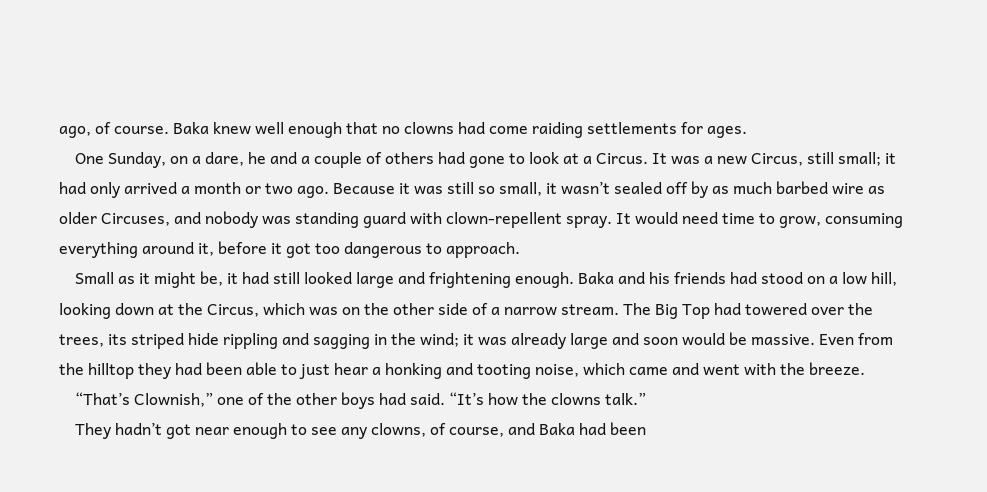ago, of course. Baka knew well enough that no clowns had come raiding settlements for ages.
    One Sunday, on a dare, he and a couple of others had gone to look at a Circus. It was a new Circus, still small; it had only arrived a month or two ago. Because it was still so small, it wasn’t sealed off by as much barbed wire as older Circuses, and nobody was standing guard with clown-repellent spray. It would need time to grow, consuming everything around it, before it got too dangerous to approach.
    Small as it might be, it had still looked large and frightening enough. Baka and his friends had stood on a low hill, looking down at the Circus, which was on the other side of a narrow stream. The Big Top had towered over the trees, its striped hide rippling and sagging in the wind; it was already large and soon would be massive. Even from the hilltop they had been able to just hear a honking and tooting noise, which came and went with the breeze.
    “That’s Clownish,” one of the other boys had said. “It’s how the clowns talk.”
    They hadn’t got near enough to see any clowns, of course, and Baka had been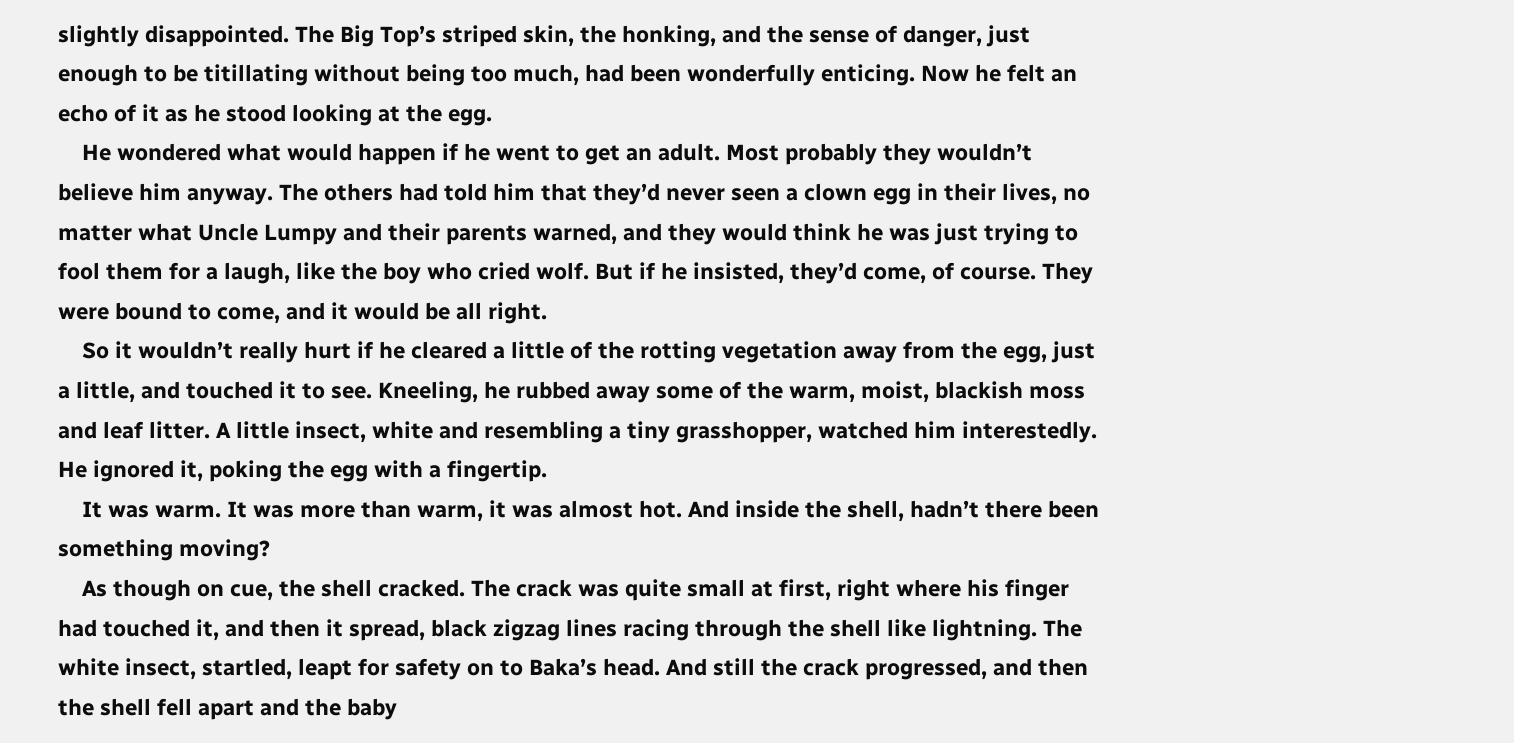slightly disappointed. The Big Top’s striped skin, the honking, and the sense of danger, just enough to be titillating without being too much, had been wonderfully enticing. Now he felt an echo of it as he stood looking at the egg.
    He wondered what would happen if he went to get an adult. Most probably they wouldn’t believe him anyway. The others had told him that they’d never seen a clown egg in their lives, no matter what Uncle Lumpy and their parents warned, and they would think he was just trying to fool them for a laugh, like the boy who cried wolf. But if he insisted, they’d come, of course. They were bound to come, and it would be all right.
    So it wouldn’t really hurt if he cleared a little of the rotting vegetation away from the egg, just a little, and touched it to see. Kneeling, he rubbed away some of the warm, moist, blackish moss and leaf litter. A little insect, white and resembling a tiny grasshopper, watched him interestedly. He ignored it, poking the egg with a fingertip.
    It was warm. It was more than warm, it was almost hot. And inside the shell, hadn’t there been something moving?
    As though on cue, the shell cracked. The crack was quite small at first, right where his finger had touched it, and then it spread, black zigzag lines racing through the shell like lightning. The white insect, startled, leapt for safety on to Baka’s head. And still the crack progressed, and then the shell fell apart and the baby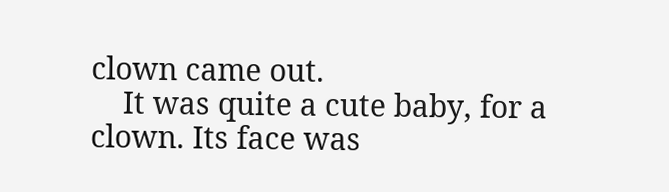clown came out.
    It was quite a cute baby, for a clown. Its face was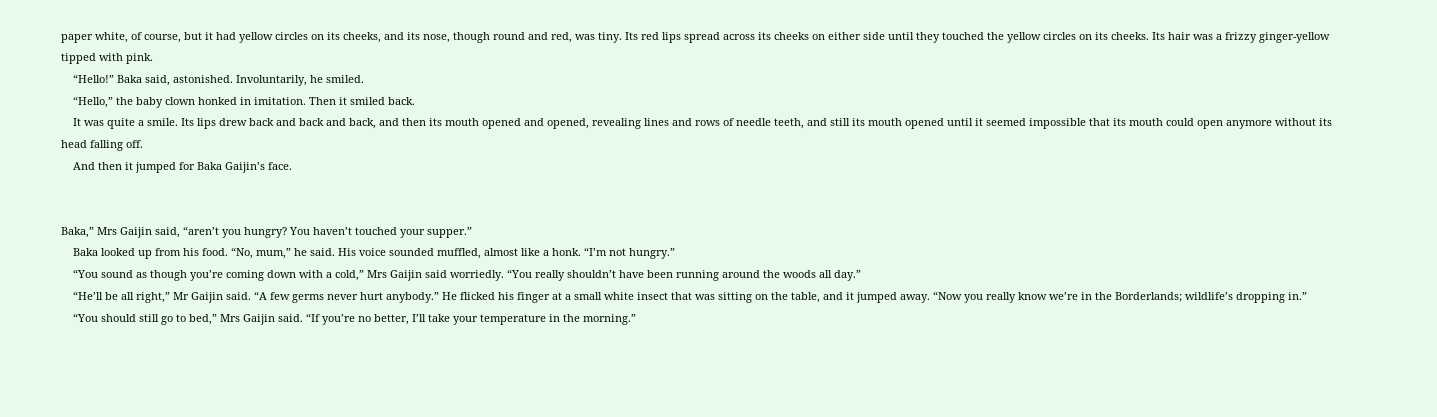paper white, of course, but it had yellow circles on its cheeks, and its nose, though round and red, was tiny. Its red lips spread across its cheeks on either side until they touched the yellow circles on its cheeks. Its hair was a frizzy ginger-yellow tipped with pink.
    “Hello!” Baka said, astonished. Involuntarily, he smiled.
    “Hello,” the baby clown honked in imitation. Then it smiled back.
    It was quite a smile. Its lips drew back and back and back, and then its mouth opened and opened, revealing lines and rows of needle teeth, and still its mouth opened until it seemed impossible that its mouth could open anymore without its head falling off.
    And then it jumped for Baka Gaijin’s face.


Baka,” Mrs Gaijin said, “aren’t you hungry? You haven’t touched your supper.”
    Baka looked up from his food. “No, mum,” he said. His voice sounded muffled, almost like a honk. “I’m not hungry.”
    “You sound as though you’re coming down with a cold,” Mrs Gaijin said worriedly. “You really shouldn’t have been running around the woods all day.”
    “He’ll be all right,” Mr Gaijin said. “A few germs never hurt anybody.” He flicked his finger at a small white insect that was sitting on the table, and it jumped away. “Now you really know we’re in the Borderlands; wildlife’s dropping in.”
    “You should still go to bed,” Mrs Gaijin said. “If you’re no better, I’ll take your temperature in the morning.”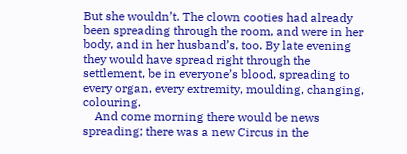But she wouldn’t. The clown cooties had already been spreading through the room, and were in her body, and in her husband’s, too. By late evening they would have spread right through the settlement, be in everyone’s blood, spreading to every organ, every extremity, moulding, changing, colouring.
    And come morning there would be news spreading; there was a new Circus in the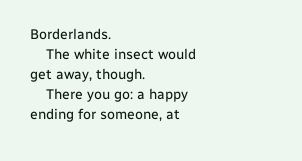Borderlands.
    The white insect would get away, though.
    There you go: a happy ending for someone, at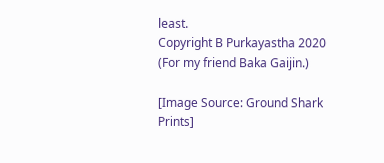least.
Copyright B Purkayastha 2020
(For my friend Baka Gaijin.)

[Image Source: Ground Shark Prints]